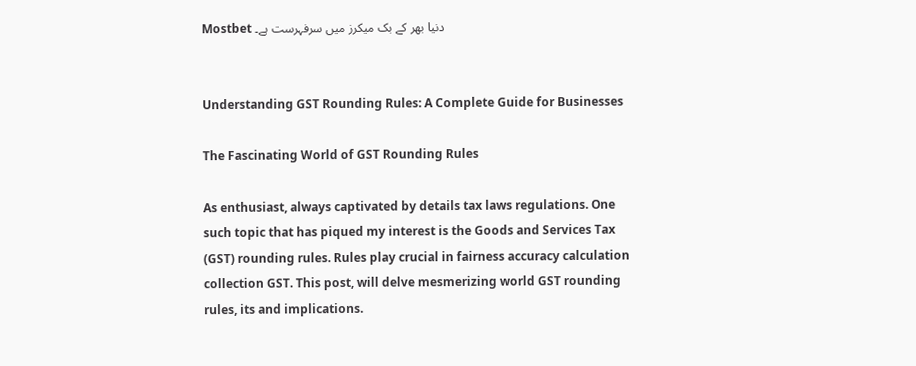Mostbet دنیا بھر کے بک میکرز میں سرفہرست ہے۔


Understanding GST Rounding Rules: A Complete Guide for Businesses

The Fascinating World of GST Rounding Rules

As enthusiast, always captivated by details tax laws regulations. One such topic that has piqued my interest is the Goods and Services Tax (GST) rounding rules. Rules play crucial in fairness accuracy calculation collection GST. This post, will delve mesmerizing world GST rounding rules, its and implications.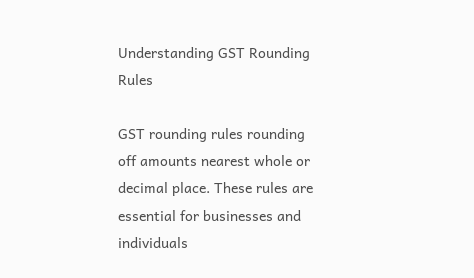Understanding GST Rounding Rules

GST rounding rules rounding off amounts nearest whole or decimal place. These rules are essential for businesses and individuals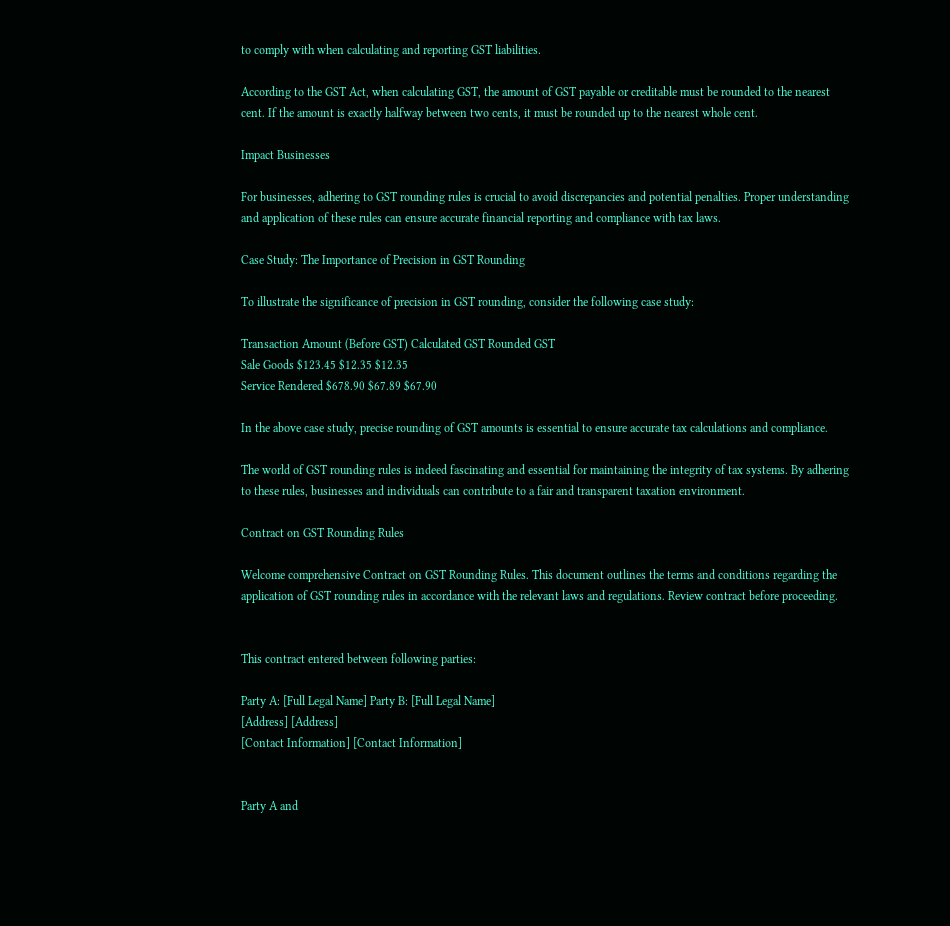to comply with when calculating and reporting GST liabilities.

According to the GST Act, when calculating GST, the amount of GST payable or creditable must be rounded to the nearest cent. If the amount is exactly halfway between two cents, it must be rounded up to the nearest whole cent.

Impact Businesses

For businesses, adhering to GST rounding rules is crucial to avoid discrepancies and potential penalties. Proper understanding and application of these rules can ensure accurate financial reporting and compliance with tax laws.

Case Study: The Importance of Precision in GST Rounding

To illustrate the significance of precision in GST rounding, consider the following case study:

Transaction Amount (Before GST) Calculated GST Rounded GST
Sale Goods $123.45 $12.35 $12.35
Service Rendered $678.90 $67.89 $67.90

In the above case study, precise rounding of GST amounts is essential to ensure accurate tax calculations and compliance.

The world of GST rounding rules is indeed fascinating and essential for maintaining the integrity of tax systems. By adhering to these rules, businesses and individuals can contribute to a fair and transparent taxation environment.

Contract on GST Rounding Rules

Welcome comprehensive Contract on GST Rounding Rules. This document outlines the terms and conditions regarding the application of GST rounding rules in accordance with the relevant laws and regulations. Review contract before proceeding.


This contract entered between following parties:

Party A: [Full Legal Name] Party B: [Full Legal Name]
[Address] [Address]
[Contact Information] [Contact Information]


Party A and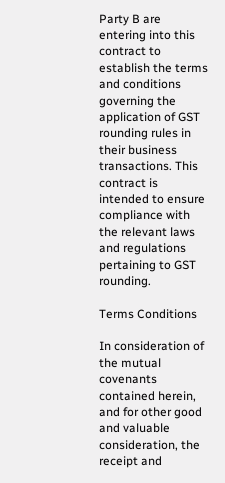Party B are entering into this contract to establish the terms and conditions governing the application of GST rounding rules in their business transactions. This contract is intended to ensure compliance with the relevant laws and regulations pertaining to GST rounding.

Terms Conditions

In consideration of the mutual covenants contained herein, and for other good and valuable consideration, the receipt and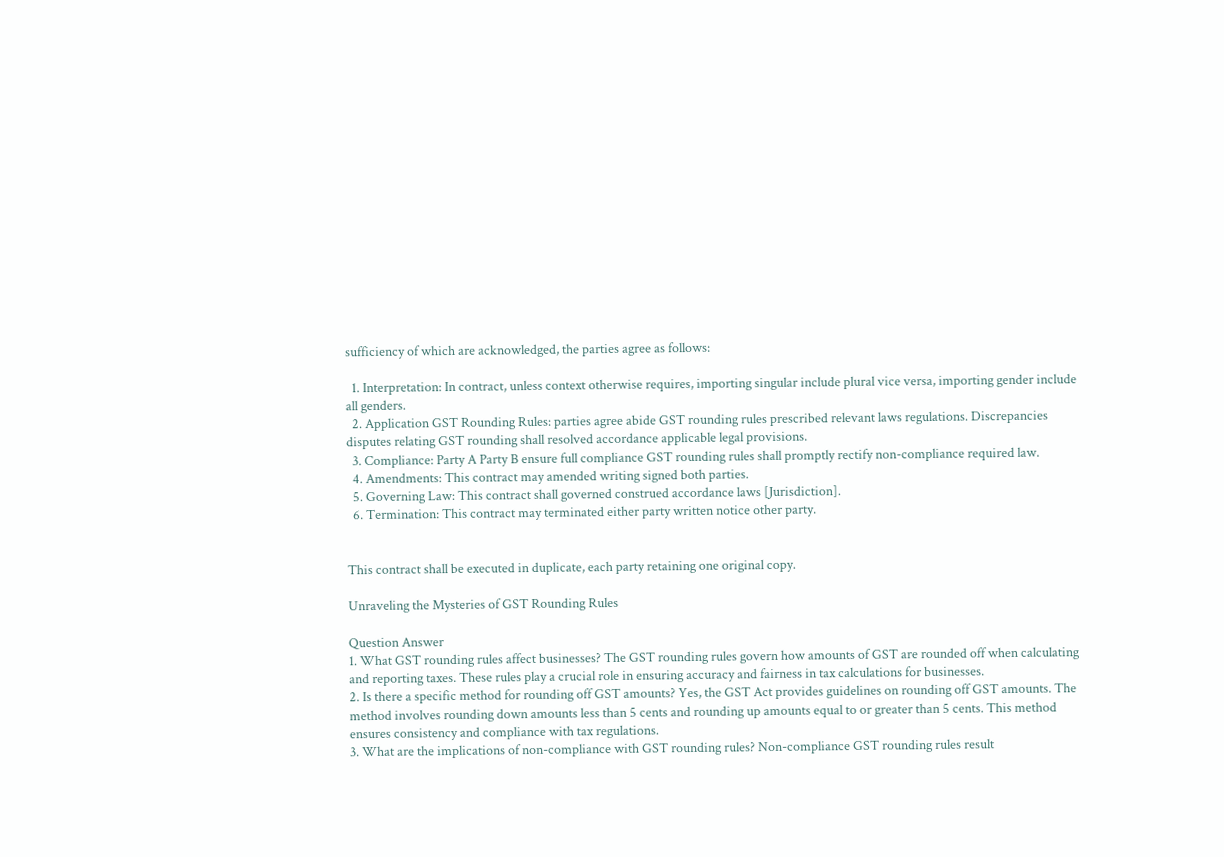sufficiency of which are acknowledged, the parties agree as follows:

  1. Interpretation: In contract, unless context otherwise requires, importing singular include plural vice versa, importing gender include all genders.
  2. Application GST Rounding Rules: parties agree abide GST rounding rules prescribed relevant laws regulations. Discrepancies disputes relating GST rounding shall resolved accordance applicable legal provisions.
  3. Compliance: Party A Party B ensure full compliance GST rounding rules shall promptly rectify non-compliance required law.
  4. Amendments: This contract may amended writing signed both parties.
  5. Governing Law: This contract shall governed construed accordance laws [Jurisdiction].
  6. Termination: This contract may terminated either party written notice other party.


This contract shall be executed in duplicate, each party retaining one original copy.

Unraveling the Mysteries of GST Rounding Rules

Question Answer
1. What GST rounding rules affect businesses? The GST rounding rules govern how amounts of GST are rounded off when calculating and reporting taxes. These rules play a crucial role in ensuring accuracy and fairness in tax calculations for businesses.
2. Is there a specific method for rounding off GST amounts? Yes, the GST Act provides guidelines on rounding off GST amounts. The method involves rounding down amounts less than 5 cents and rounding up amounts equal to or greater than 5 cents. This method ensures consistency and compliance with tax regulations.
3. What are the implications of non-compliance with GST rounding rules? Non-compliance GST rounding rules result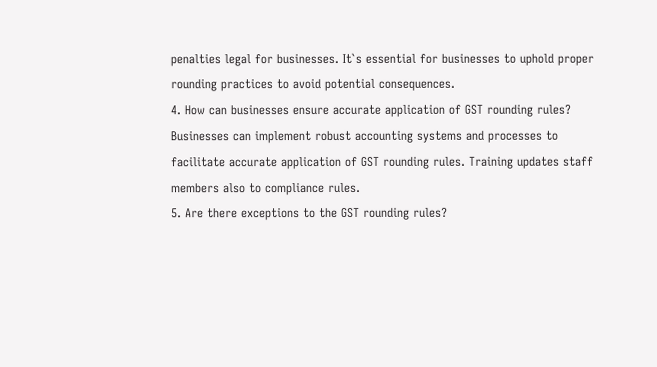penalties legal for businesses. It`s essential for businesses to uphold proper rounding practices to avoid potential consequences.
4. How can businesses ensure accurate application of GST rounding rules? Businesses can implement robust accounting systems and processes to facilitate accurate application of GST rounding rules. Training updates staff members also to compliance rules.
5. Are there exceptions to the GST rounding rules?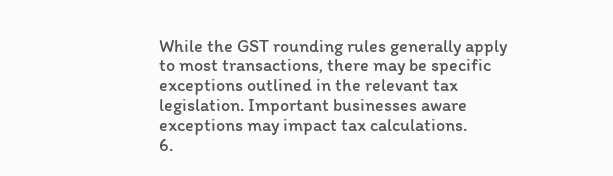While the GST rounding rules generally apply to most transactions, there may be specific exceptions outlined in the relevant tax legislation. Important businesses aware exceptions may impact tax calculations.
6.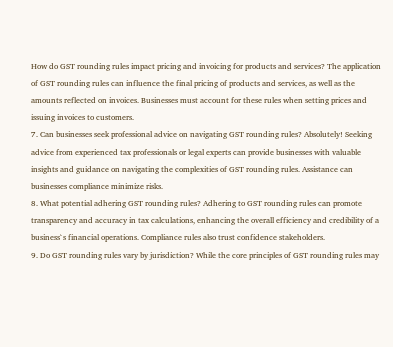How do GST rounding rules impact pricing and invoicing for products and services? The application of GST rounding rules can influence the final pricing of products and services, as well as the amounts reflected on invoices. Businesses must account for these rules when setting prices and issuing invoices to customers.
7. Can businesses seek professional advice on navigating GST rounding rules? Absolutely! Seeking advice from experienced tax professionals or legal experts can provide businesses with valuable insights and guidance on navigating the complexities of GST rounding rules. Assistance can businesses compliance minimize risks.
8. What potential adhering GST rounding rules? Adhering to GST rounding rules can promote transparency and accuracy in tax calculations, enhancing the overall efficiency and credibility of a business`s financial operations. Compliance rules also trust confidence stakeholders.
9. Do GST rounding rules vary by jurisdiction? While the core principles of GST rounding rules may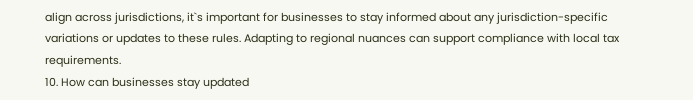align across jurisdictions, it`s important for businesses to stay informed about any jurisdiction-specific variations or updates to these rules. Adapting to regional nuances can support compliance with local tax requirements.
10. How can businesses stay updated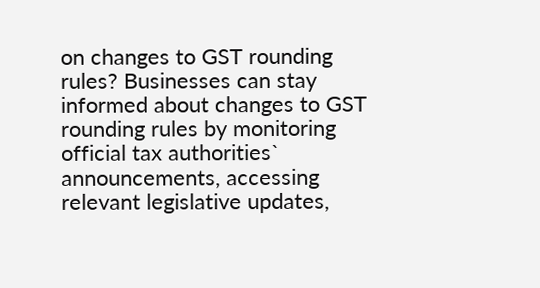on changes to GST rounding rules? Businesses can stay informed about changes to GST rounding rules by monitoring official tax authorities` announcements, accessing relevant legislative updates,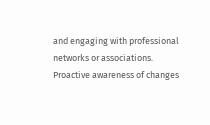and engaging with professional networks or associations. Proactive awareness of changes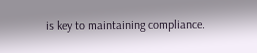is key to maintaining compliance.